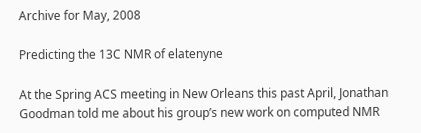Archive for May, 2008

Predicting the 13C NMR of elatenyne

At the Spring ACS meeting in New Orleans this past April, Jonathan Goodman told me about his group’s new work on computed NMR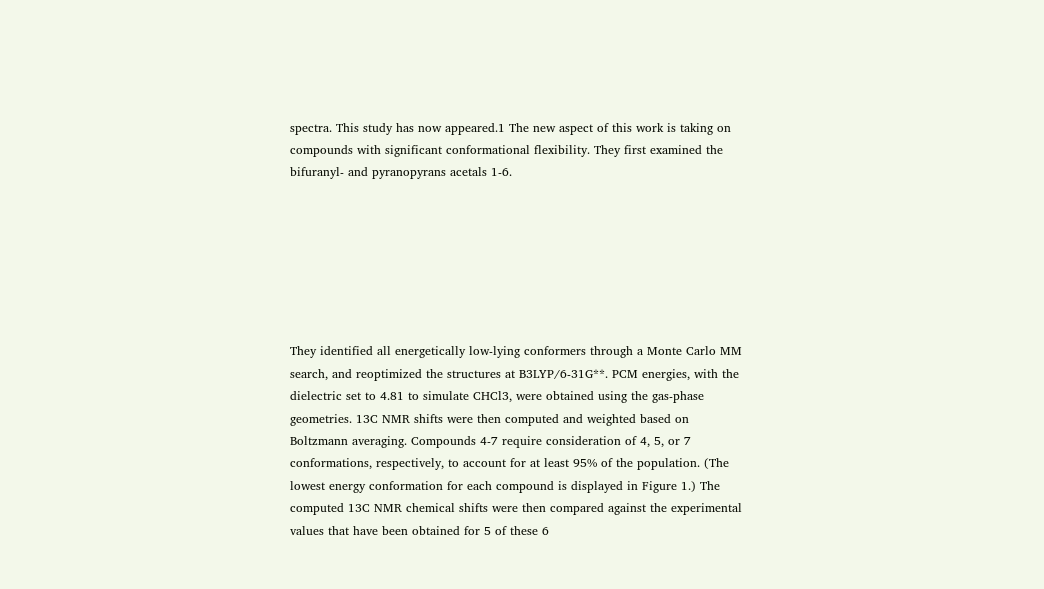spectra. This study has now appeared.1 The new aspect of this work is taking on compounds with significant conformational flexibility. They first examined the bifuranyl- and pyranopyrans acetals 1-6.







They identified all energetically low-lying conformers through a Monte Carlo MM search, and reoptimized the structures at B3LYP/6-31G**. PCM energies, with the dielectric set to 4.81 to simulate CHCl3, were obtained using the gas-phase geometries. 13C NMR shifts were then computed and weighted based on Boltzmann averaging. Compounds 4-7 require consideration of 4, 5, or 7 conformations, respectively, to account for at least 95% of the population. (The lowest energy conformation for each compound is displayed in Figure 1.) The computed 13C NMR chemical shifts were then compared against the experimental values that have been obtained for 5 of these 6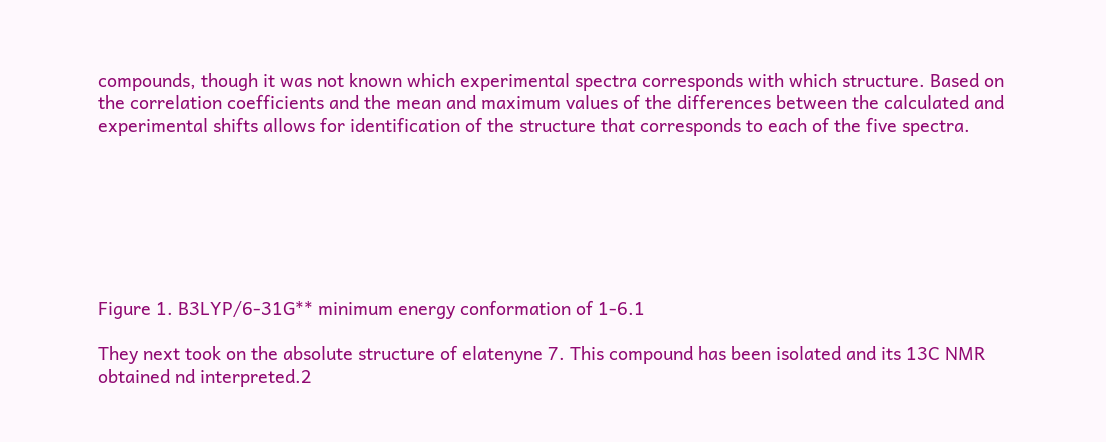compounds, though it was not known which experimental spectra corresponds with which structure. Based on the correlation coefficients and the mean and maximum values of the differences between the calculated and experimental shifts allows for identification of the structure that corresponds to each of the five spectra.







Figure 1. B3LYP/6-31G** minimum energy conformation of 1-6.1

They next took on the absolute structure of elatenyne 7. This compound has been isolated and its 13C NMR obtained nd interpreted.2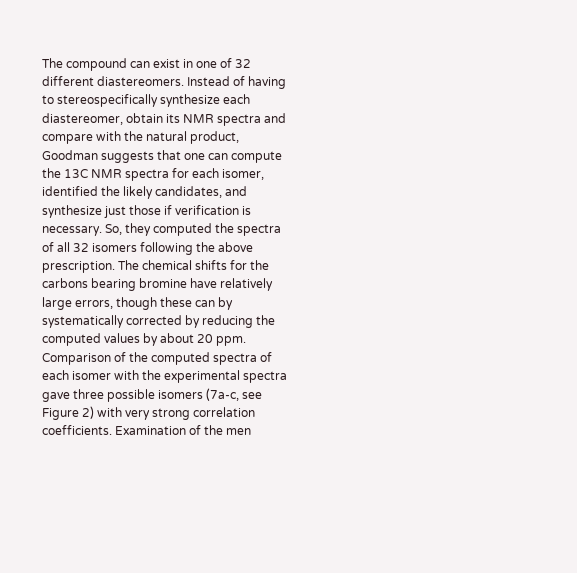The compound can exist in one of 32 different diastereomers. Instead of having to stereospecifically synthesize each diastereomer, obtain its NMR spectra and compare with the natural product, Goodman suggests that one can compute the 13C NMR spectra for each isomer, identified the likely candidates, and synthesize just those if verification is necessary. So, they computed the spectra of all 32 isomers following the above prescription. The chemical shifts for the carbons bearing bromine have relatively large errors, though these can by systematically corrected by reducing the computed values by about 20 ppm. Comparison of the computed spectra of each isomer with the experimental spectra gave three possible isomers (7a-c, see Figure 2) with very strong correlation coefficients. Examination of the men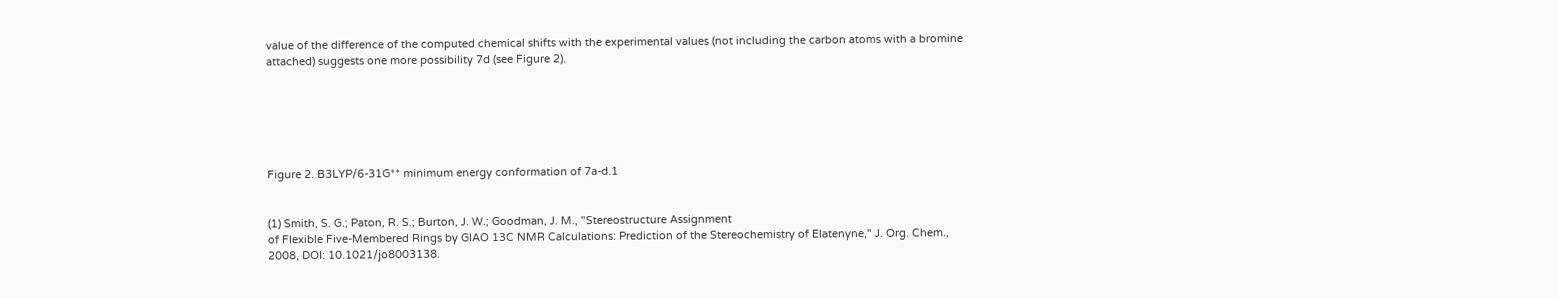value of the difference of the computed chemical shifts with the experimental values (not including the carbon atoms with a bromine attached) suggests one more possibility 7d (see Figure 2).






Figure 2. B3LYP/6-31G** minimum energy conformation of 7a-d.1


(1) Smith, S. G.; Paton, R. S.; Burton, J. W.; Goodman, J. M., "Stereostructure Assignment
of Flexible Five-Membered Rings by GIAO 13C NMR Calculations: Prediction of the Stereochemistry of Elatenyne," J. Org. Chem., 2008, DOI: 10.1021/jo8003138.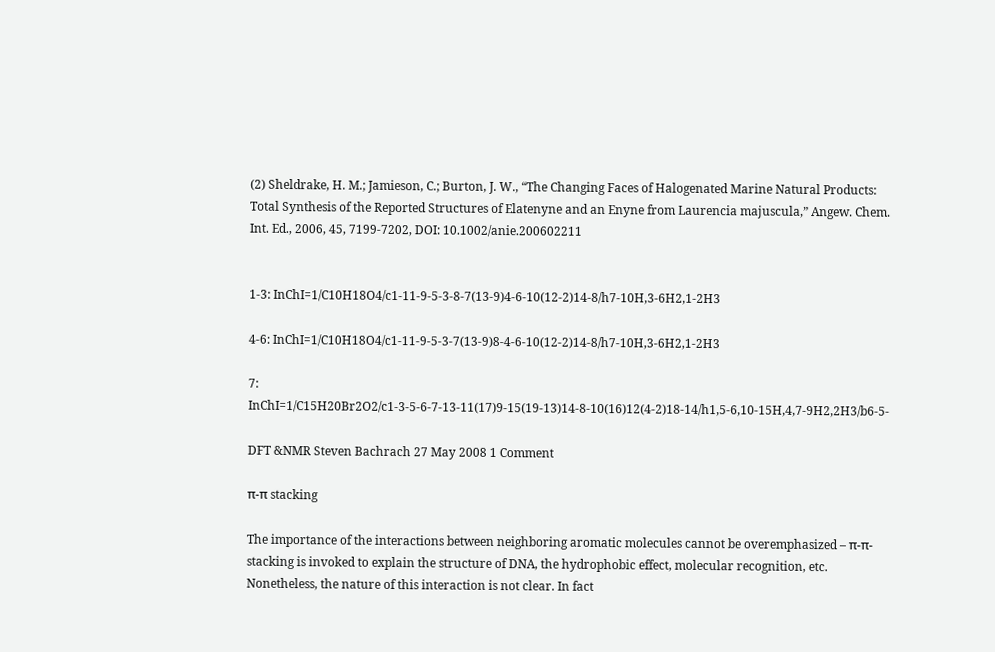(2) Sheldrake, H. M.; Jamieson, C.; Burton, J. W., “The Changing Faces of Halogenated Marine Natural Products: Total Synthesis of the Reported Structures of Elatenyne and an Enyne from Laurencia majuscula,” Angew. Chem. Int. Ed., 2006, 45, 7199-7202, DOI: 10.1002/anie.200602211


1-3: InChI=1/C10H18O4/c1-11-9-5-3-8-7(13-9)4-6-10(12-2)14-8/h7-10H,3-6H2,1-2H3

4-6: InChI=1/C10H18O4/c1-11-9-5-3-7(13-9)8-4-6-10(12-2)14-8/h7-10H,3-6H2,1-2H3

7: InChI=1/C15H20Br2O2/c1-3-5-6-7-13-11(17)9-15(19-13)14-8-10(16)12(4-2)18-14/h1,5-6,10-15H,4,7-9H2,2H3/b6-5-

DFT &NMR Steven Bachrach 27 May 2008 1 Comment

π-π stacking

The importance of the interactions between neighboring aromatic molecules cannot be overemphasized – π-π-stacking is invoked to explain the structure of DNA, the hydrophobic effect, molecular recognition, etc. Nonetheless, the nature of this interaction is not clear. In fact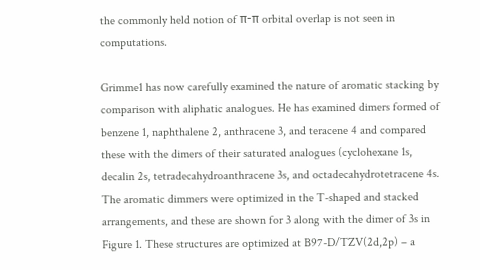the commonly held notion of π-π orbital overlap is not seen in computations.

Grimme1 has now carefully examined the nature of aromatic stacking by comparison with aliphatic analogues. He has examined dimers formed of benzene 1, naphthalene 2, anthracene 3, and teracene 4 and compared these with the dimers of their saturated analogues (cyclohexane 1s, decalin 2s, tetradecahydroanthracene 3s, and octadecahydrotetracene 4s. The aromatic dimmers were optimized in the T-shaped and stacked arrangements, and these are shown for 3 along with the dimer of 3s in Figure 1. These structures are optimized at B97-D/TZV(2d,2p) – a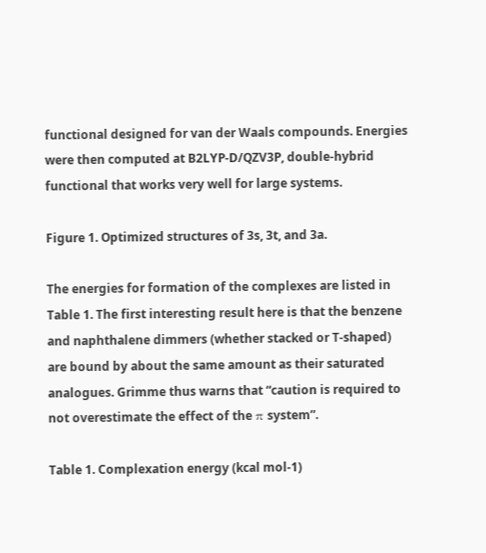functional designed for van der Waals compounds. Energies were then computed at B2LYP-D/QZV3P, double-hybrid functional that works very well for large systems.

Figure 1. Optimized structures of 3s, 3t, and 3a.

The energies for formation of the complexes are listed in Table 1. The first interesting result here is that the benzene and naphthalene dimmers (whether stacked or T-shaped) are bound by about the same amount as their saturated analogues. Grimme thus warns that “caution is required to not overestimate the effect of the π system”.

Table 1. Complexation energy (kcal mol-1)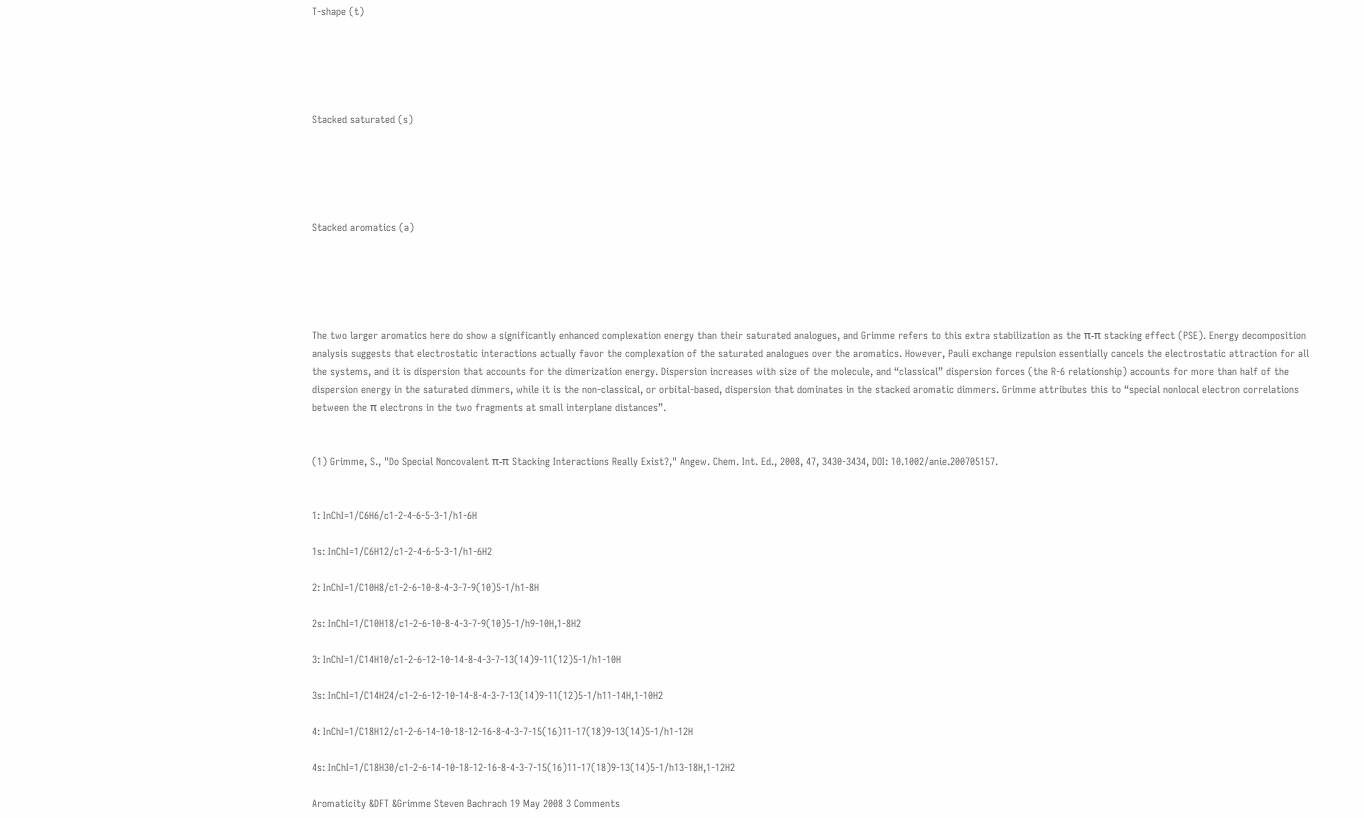T-shape (t)





Stacked saturated (s)





Stacked aromatics (a)





The two larger aromatics here do show a significantly enhanced complexation energy than their saturated analogues, and Grimme refers to this extra stabilization as the π-π stacking effect (PSE). Energy decomposition analysis suggests that electrostatic interactions actually favor the complexation of the saturated analogues over the aromatics. However, Pauli exchange repulsion essentially cancels the electrostatic attraction for all the systems, and it is dispersion that accounts for the dimerization energy. Dispersion increases with size of the molecule, and “classical” dispersion forces (the R-6 relationship) accounts for more than half of the dispersion energy in the saturated dimmers, while it is the non-classical, or orbital-based, dispersion that dominates in the stacked aromatic dimmers. Grimme attributes this to “special nonlocal electron correlations between the π electrons in the two fragments at small interplane distances”.


(1) Grimme, S., "Do Special Noncovalent π-π Stacking Interactions Really Exist?," Angew. Chem. Int. Ed., 2008, 47, 3430-3434, DOI: 10.1002/anie.200705157.


1: InChI=1/C6H6/c1-2-4-6-5-3-1/h1-6H

1s: InChI=1/C6H12/c1-2-4-6-5-3-1/h1-6H2

2: InChI=1/C10H8/c1-2-6-10-8-4-3-7-9(10)5-1/h1-8H

2s: InChI=1/C10H18/c1-2-6-10-8-4-3-7-9(10)5-1/h9-10H,1-8H2

3: InChI=1/C14H10/c1-2-6-12-10-14-8-4-3-7-13(14)9-11(12)5-1/h1-10H

3s: InChI=1/C14H24/c1-2-6-12-10-14-8-4-3-7-13(14)9-11(12)5-1/h11-14H,1-10H2

4: InChI=1/C18H12/c1-2-6-14-10-18-12-16-8-4-3-7-15(16)11-17(18)9-13(14)5-1/h1-12H

4s: InChI=1/C18H30/c1-2-6-14-10-18-12-16-8-4-3-7-15(16)11-17(18)9-13(14)5-1/h13-18H,1-12H2

Aromaticity &DFT &Grimme Steven Bachrach 19 May 2008 3 Comments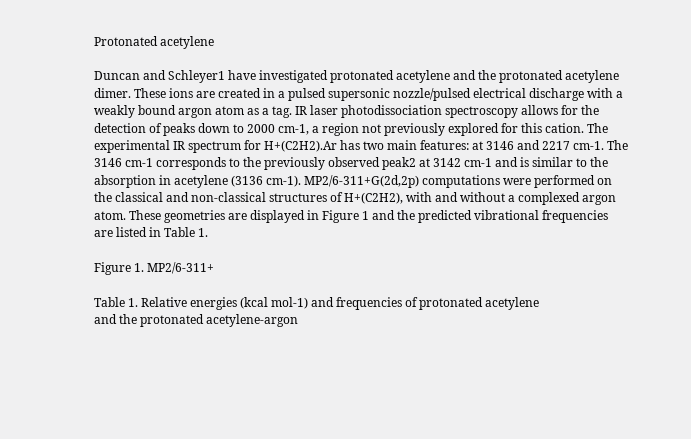Protonated acetylene

Duncan and Schleyer1 have investigated protonated acetylene and the protonated acetylene dimer. These ions are created in a pulsed supersonic nozzle/pulsed electrical discharge with a weakly bound argon atom as a tag. IR laser photodissociation spectroscopy allows for the detection of peaks down to 2000 cm-1, a region not previously explored for this cation. The experimental IR spectrum for H+(C2H2).Ar has two main features: at 3146 and 2217 cm-1. The 3146 cm-1 corresponds to the previously observed peak2 at 3142 cm-1 and is similar to the absorption in acetylene (3136 cm-1). MP2/6-311+G(2d,2p) computations were performed on the classical and non-classical structures of H+(C2H2), with and without a complexed argon atom. These geometries are displayed in Figure 1 and the predicted vibrational frequencies are listed in Table 1.

Figure 1. MP2/6-311+

Table 1. Relative energies (kcal mol-1) and frequencies of protonated acetylene
and the protonated acetylene-argon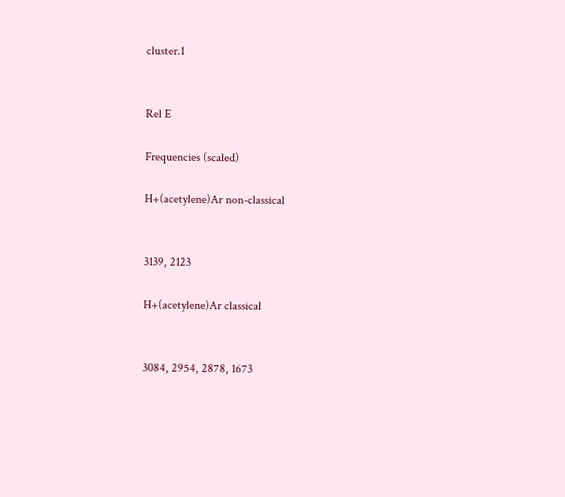cluster.1


Rel E

Frequencies (scaled)

H+(acetylene)Ar non-classical


3139, 2123

H+(acetylene)Ar classical


3084, 2954, 2878, 1673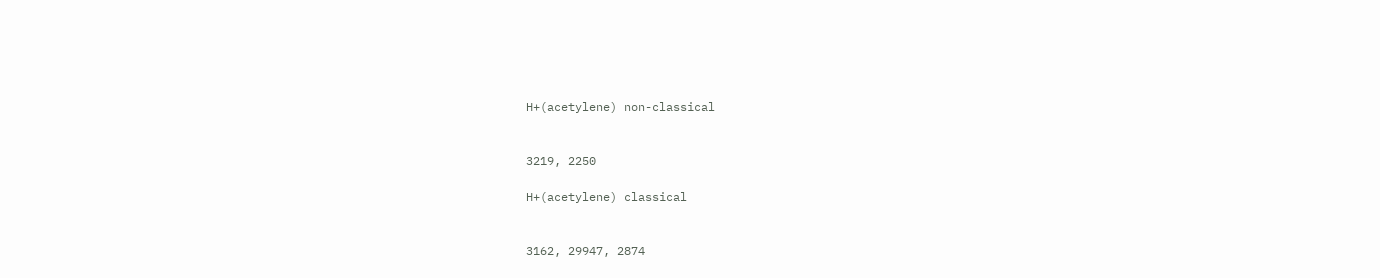H+(acetylene) non-classical


3219, 2250

H+(acetylene) classical


3162, 29947, 2874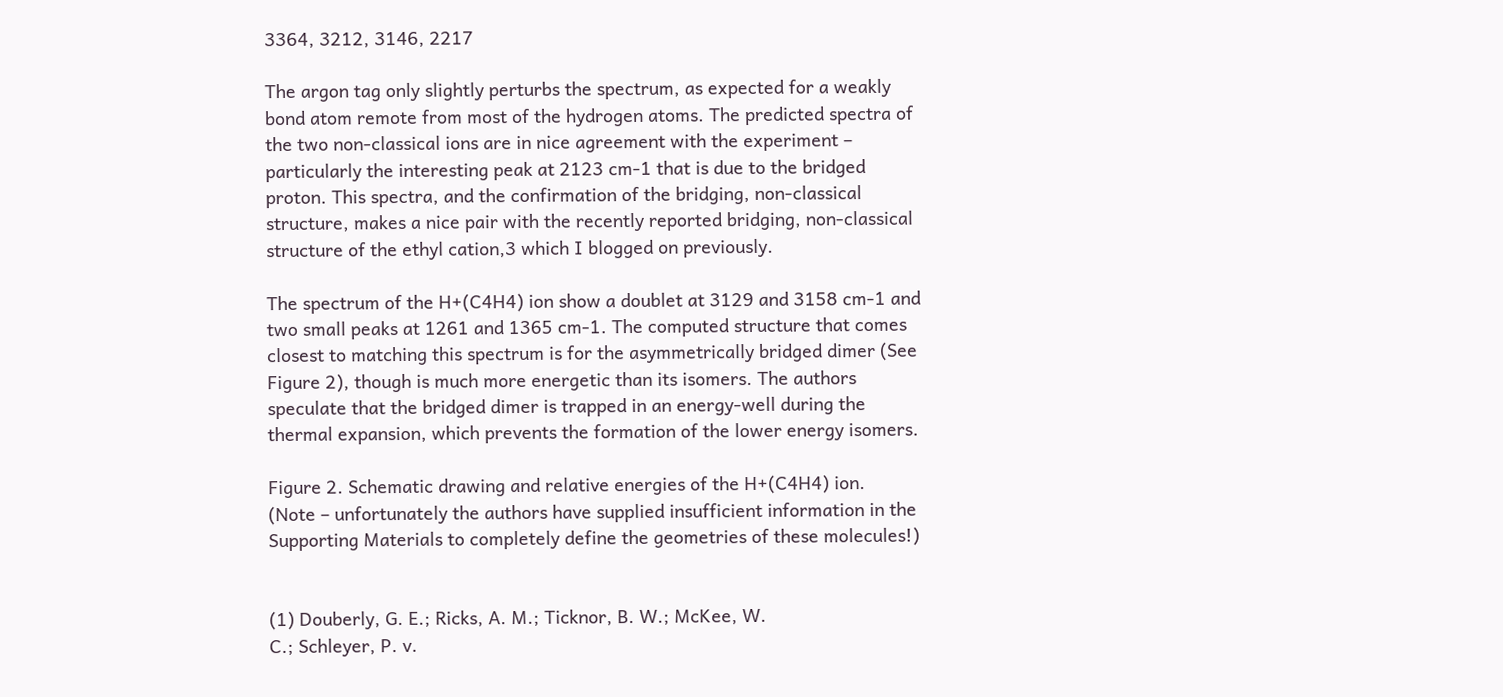3364, 3212, 3146, 2217

The argon tag only slightly perturbs the spectrum, as expected for a weakly bond atom remote from most of the hydrogen atoms. The predicted spectra of the two non-classical ions are in nice agreement with the experiment – particularly the interesting peak at 2123 cm-1 that is due to the bridged proton. This spectra, and the confirmation of the bridging, non-classical structure, makes a nice pair with the recently reported bridging, non-classical structure of the ethyl cation,3 which I blogged on previously.

The spectrum of the H+(C4H4) ion show a doublet at 3129 and 3158 cm-1 and two small peaks at 1261 and 1365 cm-1. The computed structure that comes closest to matching this spectrum is for the asymmetrically bridged dimer (See Figure 2), though is much more energetic than its isomers. The authors speculate that the bridged dimer is trapped in an energy-well during the thermal expansion, which prevents the formation of the lower energy isomers.

Figure 2. Schematic drawing and relative energies of the H+(C4H4) ion.
(Note – unfortunately the authors have supplied insufficient information in the Supporting Materials to completely define the geometries of these molecules!)


(1) Douberly, G. E.; Ricks, A. M.; Ticknor, B. W.; McKee, W.
C.; Schleyer, P. v.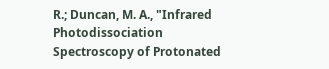R.; Duncan, M. A., "Infrared Photodissociation
Spectroscopy of Protonated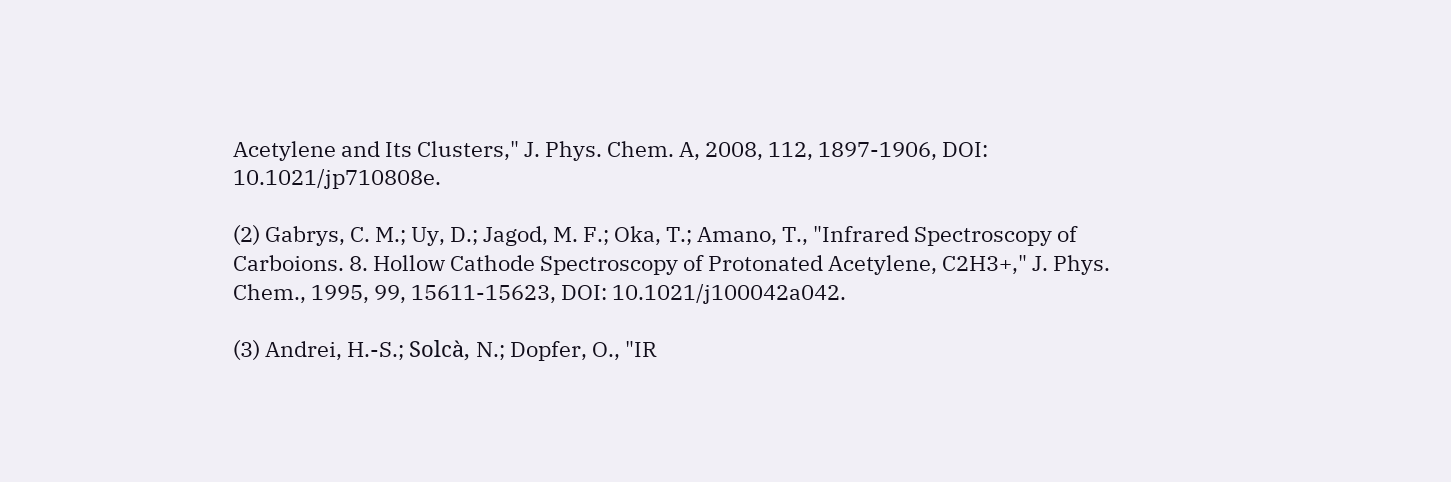Acetylene and Its Clusters," J. Phys. Chem. A, 2008, 112, 1897-1906, DOI: 10.1021/jp710808e.

(2) Gabrys, C. M.; Uy, D.; Jagod, M. F.; Oka, T.; Amano, T., "Infrared Spectroscopy of Carboions. 8. Hollow Cathode Spectroscopy of Protonated Acetylene, C2H3+," J. Phys. Chem., 1995, 99, 15611-15623, DOI: 10.1021/j100042a042.

(3) Andrei, H.-S.; Solcà, N.; Dopfer, O., "IR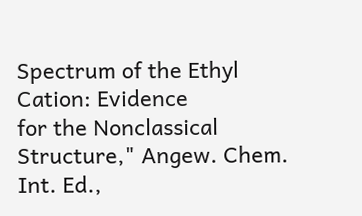Spectrum of the Ethyl Cation: Evidence
for the Nonclassical Structure," Angew. Chem. Int. Ed.,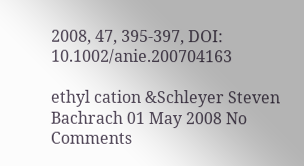2008, 47, 395-397, DOI: 10.1002/anie.200704163

ethyl cation &Schleyer Steven Bachrach 01 May 2008 No Comments